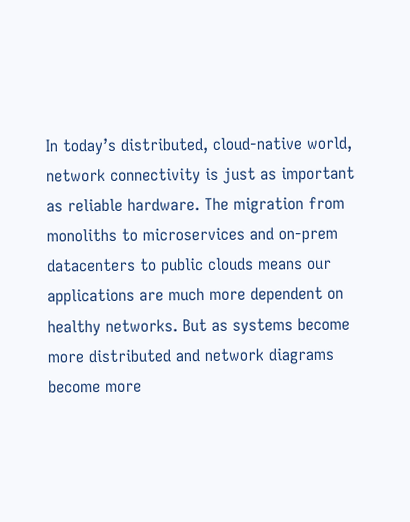In today’s distributed, cloud-native world, network connectivity is just as important as reliable hardware. The migration from monoliths to microservices and on-prem datacenters to public clouds means our applications are much more dependent on healthy networks. But as systems become more distributed and network diagrams become more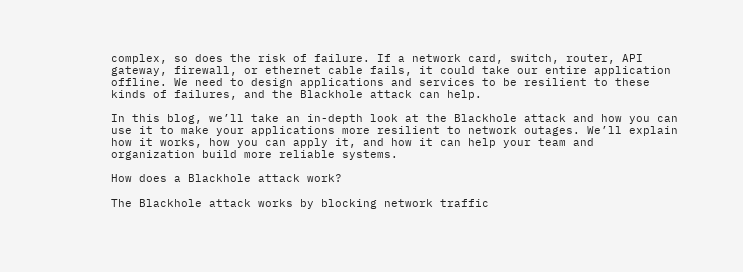complex, so does the risk of failure. If a network card, switch, router, API gateway, firewall, or ethernet cable fails, it could take our entire application offline. We need to design applications and services to be resilient to these kinds of failures, and the Blackhole attack can help.

In this blog, we’ll take an in-depth look at the Blackhole attack and how you can use it to make your applications more resilient to network outages. We’ll explain how it works, how you can apply it, and how it can help your team and organization build more reliable systems.

How does a Blackhole attack work?

The Blackhole attack works by blocking network traffic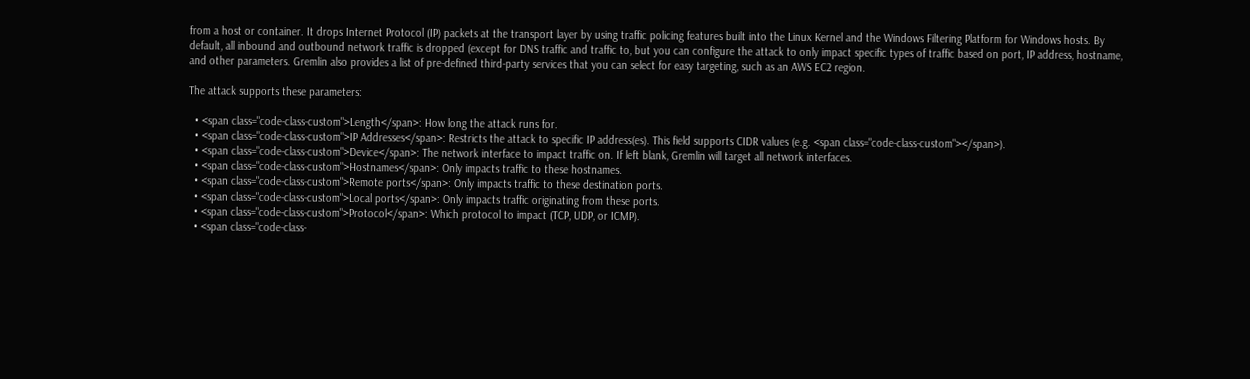from a host or container. It drops Internet Protocol (IP) packets at the transport layer by using traffic policing features built into the Linux Kernel and the Windows Filtering Platform for Windows hosts. By default, all inbound and outbound network traffic is dropped (except for DNS traffic and traffic to, but you can configure the attack to only impact specific types of traffic based on port, IP address, hostname, and other parameters. Gremlin also provides a list of pre-defined third-party services that you can select for easy targeting, such as an AWS EC2 region.

The attack supports these parameters:

  • <span class="code-class-custom">Length</span>: How long the attack runs for.
  • <span class="code-class-custom">IP Addresses</span>: Restricts the attack to specific IP address(es). This field supports CIDR values (e.g. <span class="code-class-custom"></span>).
  • <span class="code-class-custom">Device</span>: The network interface to impact traffic on. If left blank, Gremlin will target all network interfaces.
  • <span class="code-class-custom">Hostnames</span>: Only impacts traffic to these hostnames.
  • <span class="code-class-custom">Remote ports</span>: Only impacts traffic to these destination ports.
  • <span class="code-class-custom">Local ports</span>: Only impacts traffic originating from these ports.
  • <span class="code-class-custom">Protocol</span>: Which protocol to impact (TCP, UDP, or ICMP).
  • <span class="code-class-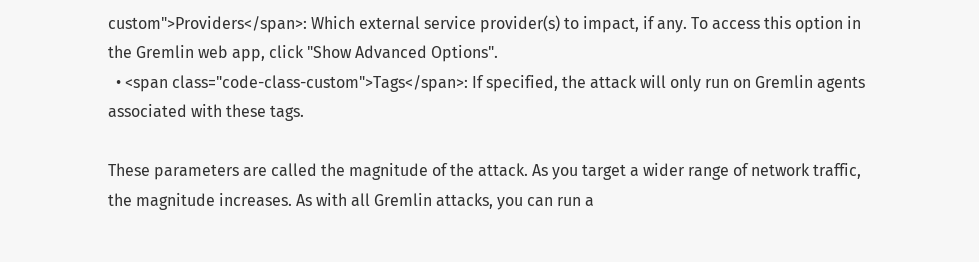custom">Providers</span>: Which external service provider(s) to impact, if any. To access this option in the Gremlin web app, click "Show Advanced Options".
  • <span class="code-class-custom">Tags</span>: If specified, the attack will only run on Gremlin agents associated with these tags.

These parameters are called the magnitude of the attack. As you target a wider range of network traffic, the magnitude increases. As with all Gremlin attacks, you can run a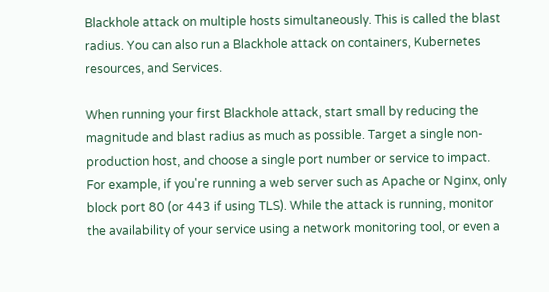Blackhole attack on multiple hosts simultaneously. This is called the blast radius. You can also run a Blackhole attack on containers, Kubernetes resources, and Services.

When running your first Blackhole attack, start small by reducing the magnitude and blast radius as much as possible. Target a single non-production host, and choose a single port number or service to impact. For example, if you're running a web server such as Apache or Nginx, only block port 80 (or 443 if using TLS). While the attack is running, monitor the availability of your service using a network monitoring tool, or even a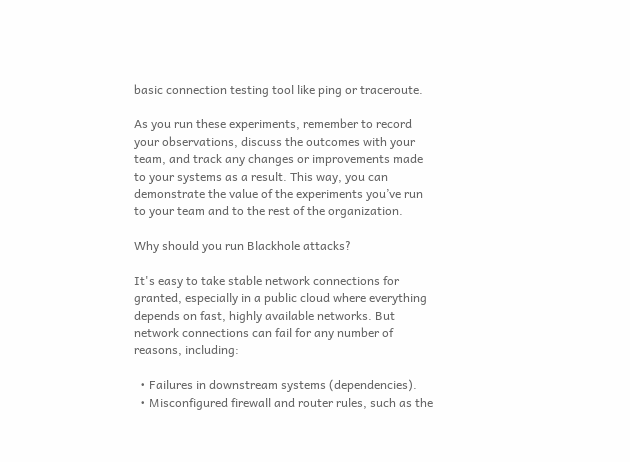basic connection testing tool like ping or traceroute.

As you run these experiments, remember to record your observations, discuss the outcomes with your team, and track any changes or improvements made to your systems as a result. This way, you can demonstrate the value of the experiments you’ve run to your team and to the rest of the organization.

Why should you run Blackhole attacks?

It's easy to take stable network connections for granted, especially in a public cloud where everything depends on fast, highly available networks. But network connections can fail for any number of reasons, including:

  • Failures in downstream systems (dependencies).
  • Misconfigured firewall and router rules, such as the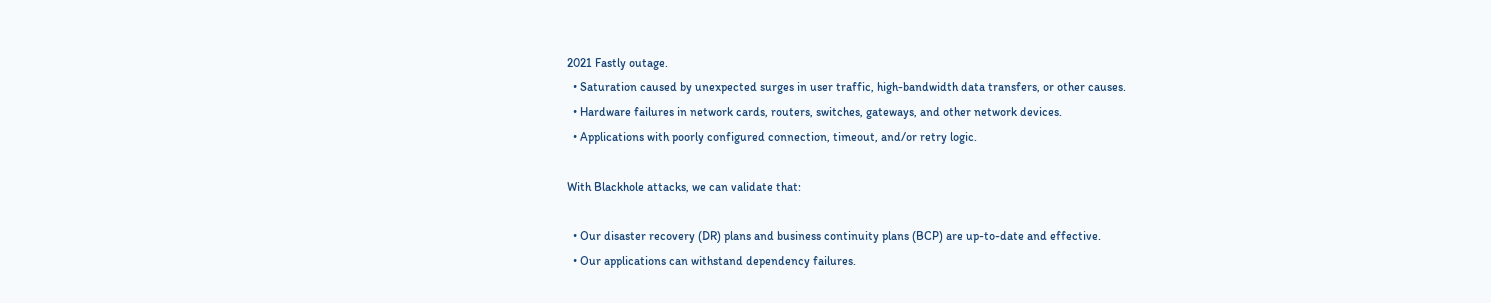2021 Fastly outage.
  • Saturation caused by unexpected surges in user traffic, high-bandwidth data transfers, or other causes.
  • Hardware failures in network cards, routers, switches, gateways, and other network devices.
  • Applications with poorly configured connection, timeout, and/or retry logic.

With Blackhole attacks, we can validate that:

  • Our disaster recovery (DR) plans and business continuity plans (BCP) are up-to-date and effective.
  • Our applications can withstand dependency failures.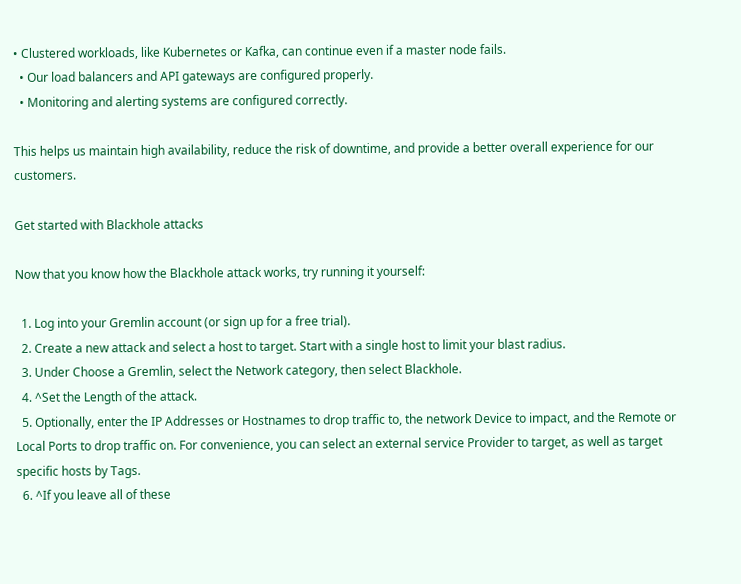• Clustered workloads, like Kubernetes or Kafka, can continue even if a master node fails.
  • Our load balancers and API gateways are configured properly.
  • Monitoring and alerting systems are configured correctly.

This helps us maintain high availability, reduce the risk of downtime, and provide a better overall experience for our customers.

Get started with Blackhole attacks

Now that you know how the Blackhole attack works, try running it yourself:

  1. Log into your Gremlin account (or sign up for a free trial).
  2. Create a new attack and select a host to target. Start with a single host to limit your blast radius.
  3. Under Choose a Gremlin, select the Network category, then select Blackhole.
  4. ^Set the Length of the attack.
  5. Optionally, enter the IP Addresses or Hostnames to drop traffic to, the network Device to impact, and the Remote or Local Ports to drop traffic on. For convenience, you can select an external service Provider to target, as well as target specific hosts by Tags.
  6. ^If you leave all of these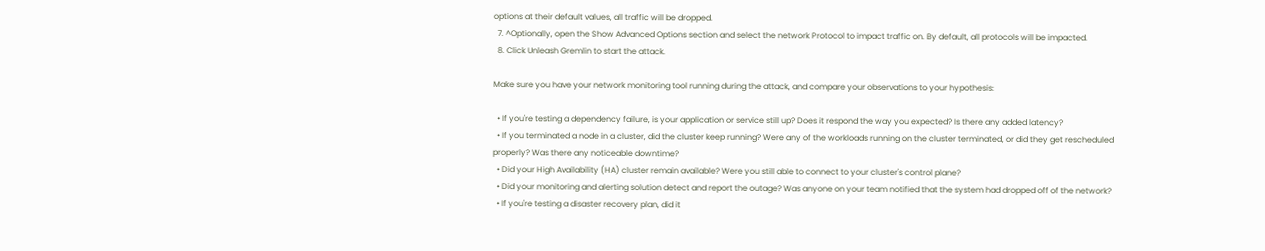options at their default values, all traffic will be dropped.
  7. ^Optionally, open the Show Advanced Options section and select the network Protocol to impact traffic on. By default, all protocols will be impacted.
  8. Click Unleash Gremlin to start the attack.

Make sure you have your network monitoring tool running during the attack, and compare your observations to your hypothesis:

  • If you're testing a dependency failure, is your application or service still up? Does it respond the way you expected? Is there any added latency?
  • If you terminated a node in a cluster, did the cluster keep running? Were any of the workloads running on the cluster terminated, or did they get rescheduled properly? Was there any noticeable downtime?
  • Did your High Availability (HA) cluster remain available? Were you still able to connect to your cluster's control plane?
  • Did your monitoring and alerting solution detect and report the outage? Was anyone on your team notified that the system had dropped off of the network?
  • If you're testing a disaster recovery plan, did it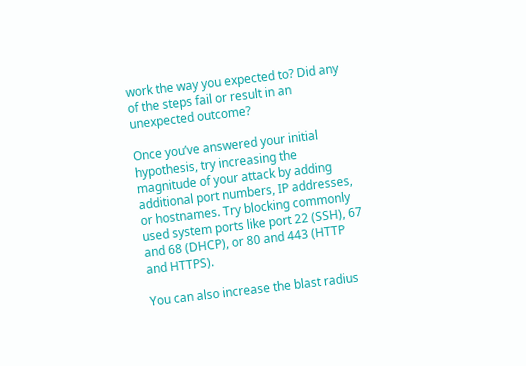work the way you expected to? Did any of the steps fail or result in an unexpected outcome?

Once you’ve answered your initial hypothesis, try increasing the magnitude of your attack by adding additional port numbers, IP addresses, or hostnames. Try blocking commonly used system ports like port 22 (SSH), 67 and 68 (DHCP), or 80 and 443 (HTTP and HTTPS).

You can also increase the blast radius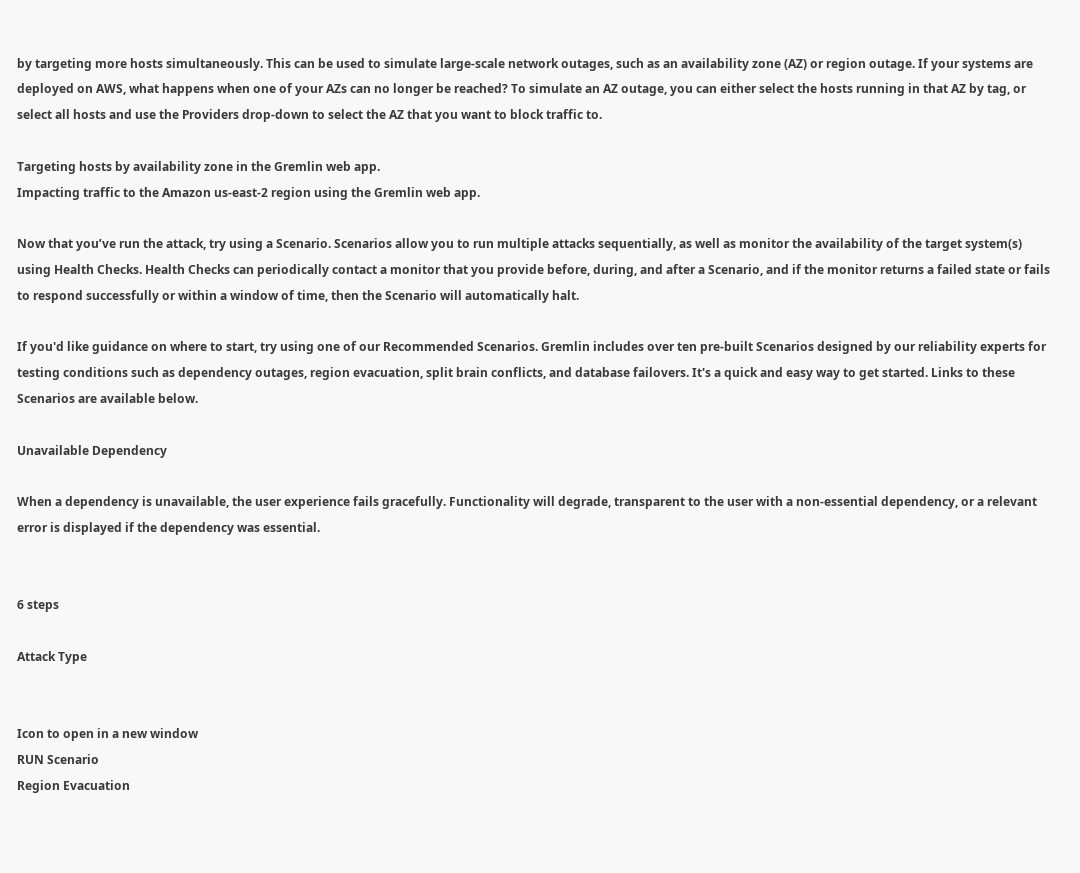by targeting more hosts simultaneously. This can be used to simulate large-scale network outages, such as an availability zone (AZ) or region outage. If your systems are deployed on AWS, what happens when one of your AZs can no longer be reached? To simulate an AZ outage, you can either select the hosts running in that AZ by tag, or select all hosts and use the Providers drop-down to select the AZ that you want to block traffic to.

Targeting hosts by availability zone in the Gremlin web app.
Impacting traffic to the Amazon us-east-2 region using the Gremlin web app.

Now that you’ve run the attack, try using a Scenario. Scenarios allow you to run multiple attacks sequentially, as well as monitor the availability of the target system(s) using Health Checks. Health Checks can periodically contact a monitor that you provide before, during, and after a Scenario, and if the monitor returns a failed state or fails to respond successfully or within a window of time, then the Scenario will automatically halt.

If you'd like guidance on where to start, try using one of our Recommended Scenarios. Gremlin includes over ten pre-built Scenarios designed by our reliability experts for testing conditions such as dependency outages, region evacuation, split brain conflicts, and database failovers. It's a quick and easy way to get started. Links to these Scenarios are available below.

Unavailable Dependency

When a dependency is unavailable, the user experience fails gracefully. Functionality will degrade, transparent to the user with a non-essential dependency, or a relevant error is displayed if the dependency was essential.


6 steps

Attack Type


Icon to open in a new window
RUN Scenario
Region Evacuation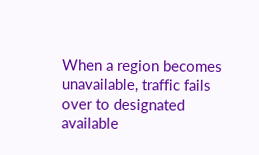When a region becomes unavailable, traffic fails over to designated available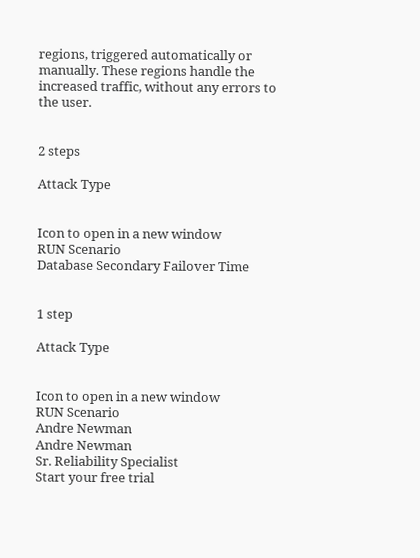regions, triggered automatically or manually. These regions handle the increased traffic, without any errors to the user.


2 steps

Attack Type


Icon to open in a new window
RUN Scenario
Database Secondary Failover Time


1 step

Attack Type


Icon to open in a new window
RUN Scenario
Andre Newman
Andre Newman
Sr. Reliability Specialist
Start your free trial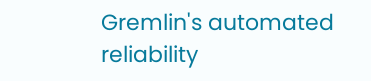Gremlin's automated reliability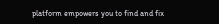platform empowers you to find and fix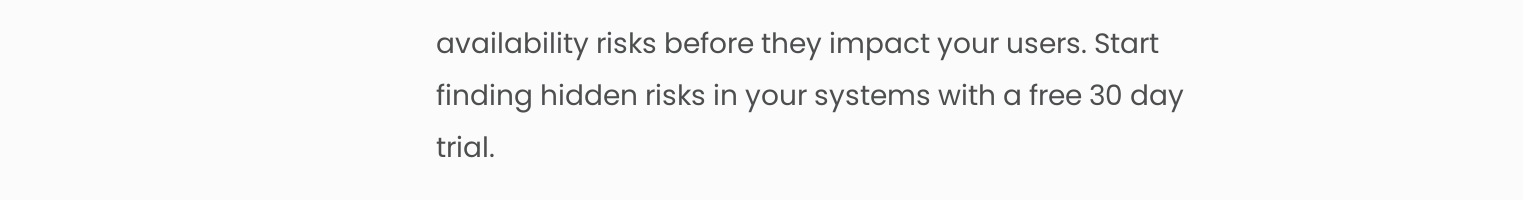availability risks before they impact your users. Start finding hidden risks in your systems with a free 30 day trial.